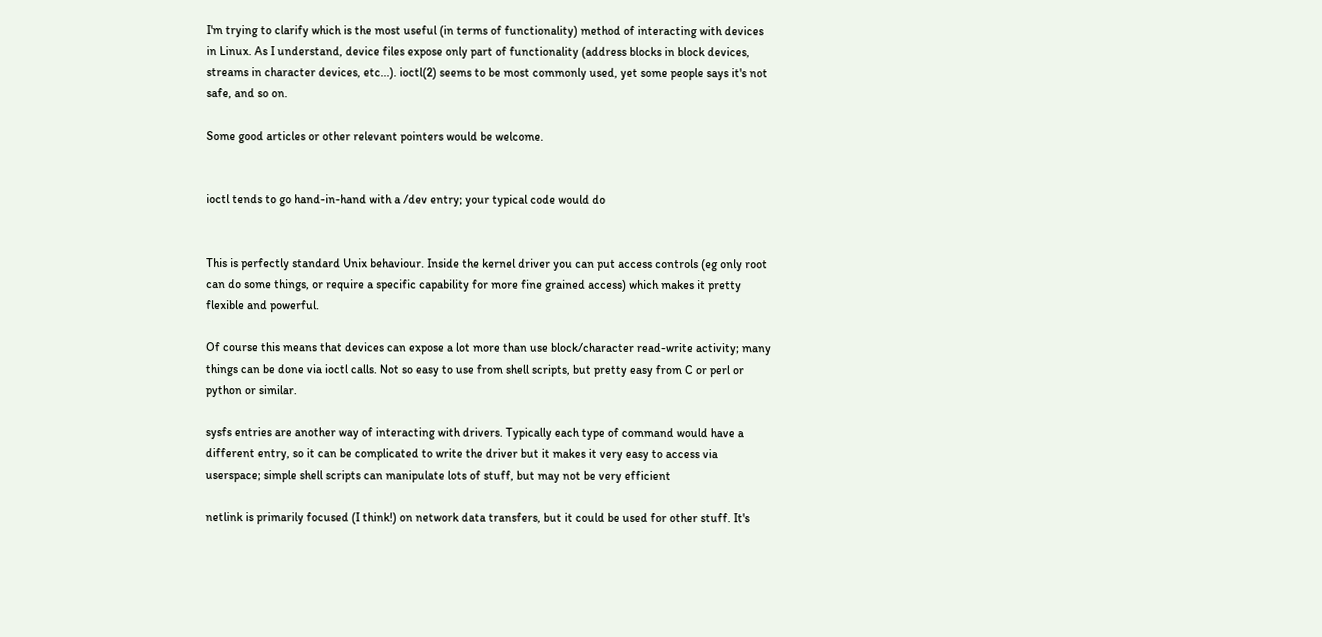I'm trying to clarify which is the most useful (in terms of functionality) method of interacting with devices in Linux. As I understand, device files expose only part of functionality (address blocks in block devices, streams in character devices, etc...). ioctl(2) seems to be most commonly used, yet some people says it's not safe, and so on.

Some good articles or other relevant pointers would be welcome.


ioctl tends to go hand-in-hand with a /dev entry; your typical code would do


This is perfectly standard Unix behaviour. Inside the kernel driver you can put access controls (eg only root can do some things, or require a specific capability for more fine grained access) which makes it pretty flexible and powerful.

Of course this means that devices can expose a lot more than use block/character read-write activity; many things can be done via ioctl calls. Not so easy to use from shell scripts, but pretty easy from C or perl or python or similar.

sysfs entries are another way of interacting with drivers. Typically each type of command would have a different entry, so it can be complicated to write the driver but it makes it very easy to access via userspace; simple shell scripts can manipulate lots of stuff, but may not be very efficient

netlink is primarily focused (I think!) on network data transfers, but it could be used for other stuff. It's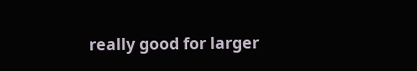really good for larger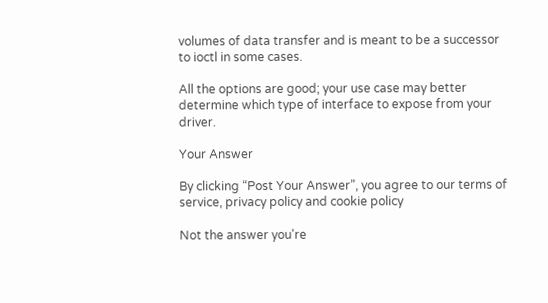volumes of data transfer and is meant to be a successor to ioctl in some cases.

All the options are good; your use case may better determine which type of interface to expose from your driver.

Your Answer

By clicking “Post Your Answer”, you agree to our terms of service, privacy policy and cookie policy

Not the answer you're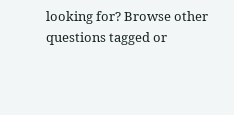looking for? Browse other questions tagged or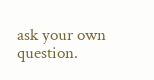ask your own question.